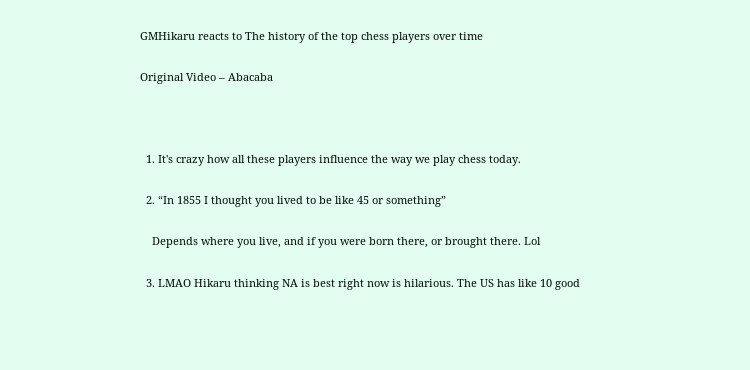GMHikaru reacts to The history of the top chess players over time

Original Video – Abacaba



  1. It's crazy how all these players influence the way we play chess today.

  2. “In 1855 I thought you lived to be like 45 or something”

    Depends where you live, and if you were born there, or brought there. Lol

  3. LMAO Hikaru thinking NA is best right now is hilarious. The US has like 10 good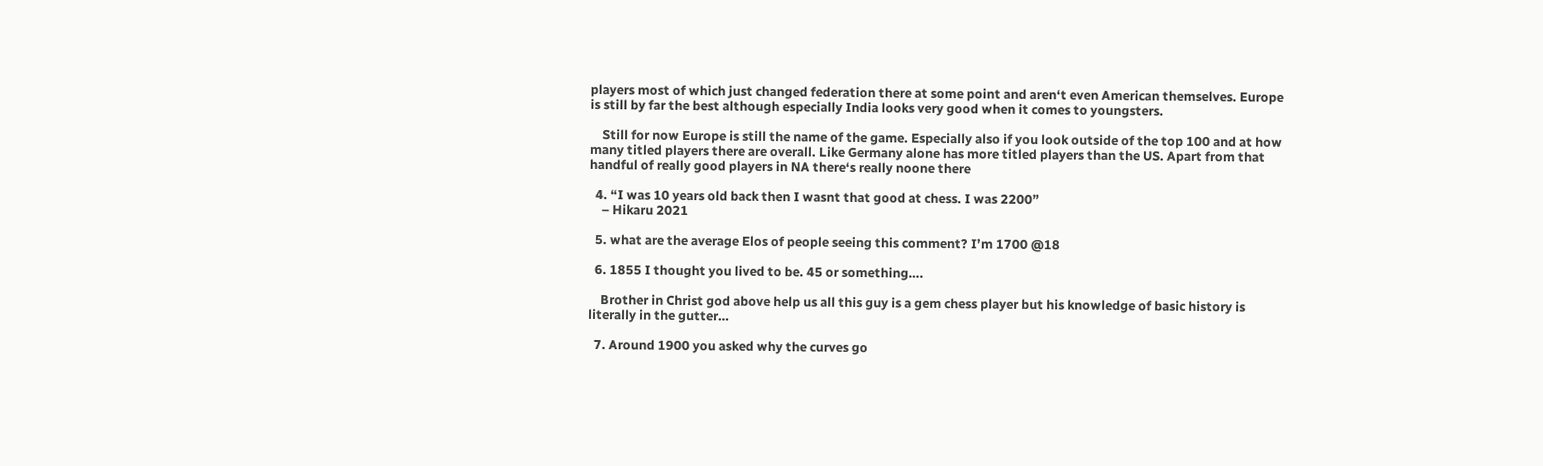players most of which just changed federation there at some point and aren‘t even American themselves. Europe is still by far the best although especially India looks very good when it comes to youngsters.

    Still for now Europe is still the name of the game. Especially also if you look outside of the top 100 and at how many titled players there are overall. Like Germany alone has more titled players than the US. Apart from that handful of really good players in NA there‘s really noone there

  4. “I was 10 years old back then I wasnt that good at chess. I was 2200”
    – Hikaru 2021

  5. what are the average Elos of people seeing this comment? I’m 1700 @18

  6. 1855 I thought you lived to be. 45 or something….

    Brother in Christ god above help us all this guy is a gem chess player but his knowledge of basic history is literally in the gutter…

  7. Around 1900 you asked why the curves go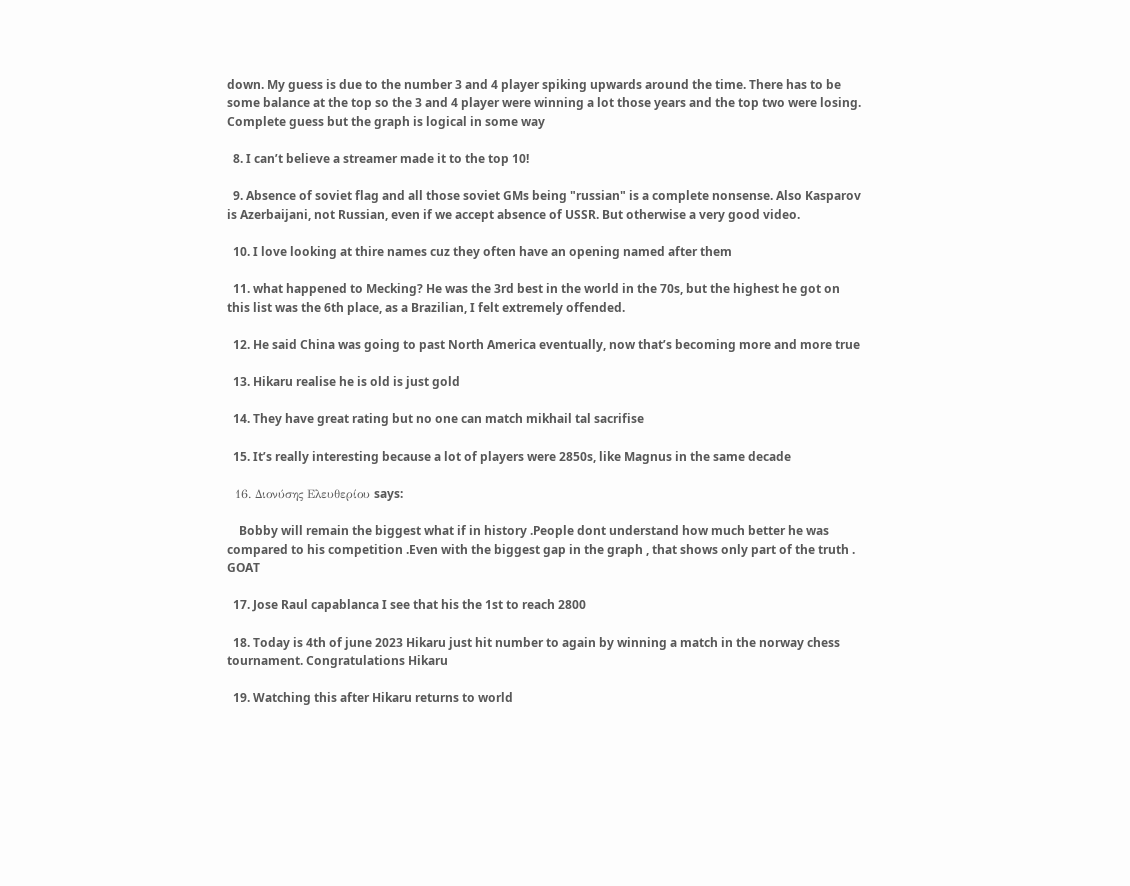down. My guess is due to the number 3 and 4 player spiking upwards around the time. There has to be some balance at the top so the 3 and 4 player were winning a lot those years and the top two were losing. Complete guess but the graph is logical in some way

  8. I can’t believe a streamer made it to the top 10!

  9. Absence of soviet flag and all those soviet GMs being "russian" is a complete nonsense. Also Kasparov is Azerbaijani, not Russian, even if we accept absence of USSR. But otherwise a very good video.

  10. I love looking at thire names cuz they often have an opening named after them

  11. what happened to Mecking? He was the 3rd best in the world in the 70s, but the highest he got on this list was the 6th place, as a Brazilian, I felt extremely offended.

  12. He said China was going to past North America eventually, now that’s becoming more and more true

  13. Hikaru realise he is old is just gold

  14. They have great rating but no one can match mikhail tal sacrifise

  15. It’s really interesting because a lot of players were 2850s, like Magnus in the same decade

  16. Διονύσης Ελευθερίου says:

    Bobby will remain the biggest what if in history .People dont understand how much better he was compared to his competition .Even with the biggest gap in the graph , that shows only part of the truth . GOAT

  17. Jose Raul capablanca I see that his the 1st to reach 2800

  18. Today is 4th of june 2023 Hikaru just hit number to again by winning a match in the norway chess tournament. Congratulations Hikaru

  19. Watching this after Hikaru returns to world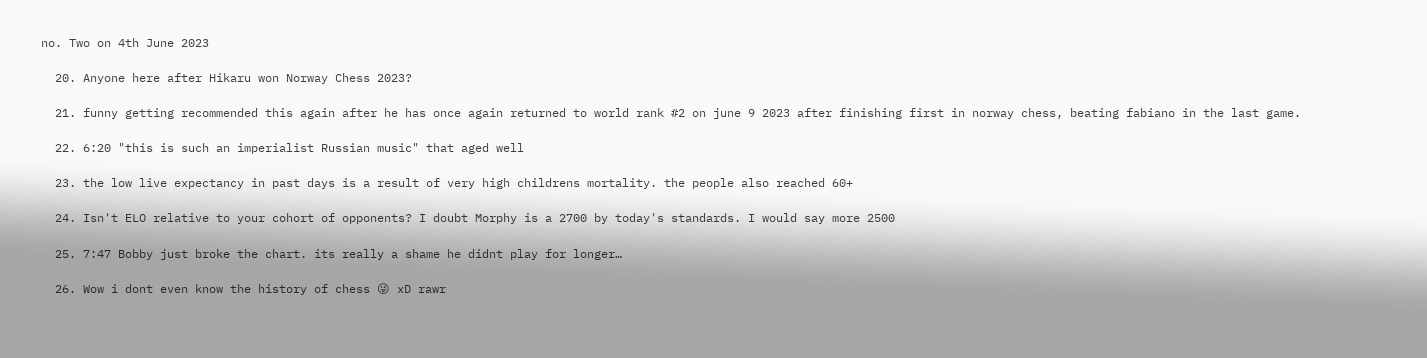no. Two on 4th June 2023

  20. Anyone here after Hikaru won Norway Chess 2023?

  21. funny getting recommended this again after he has once again returned to world rank #2 on june 9 2023 after finishing first in norway chess, beating fabiano in the last game.

  22. 6:20 "this is such an imperialist Russian music" that aged well

  23. the low live expectancy in past days is a result of very high childrens mortality. the people also reached 60+

  24. Isn't ELO relative to your cohort of opponents? I doubt Morphy is a 2700 by today's standards. I would say more 2500

  25. 7:47 Bobby just broke the chart. its really a shame he didnt play for longer…

  26. Wow i dont even know the history of chess 😜 xD rawr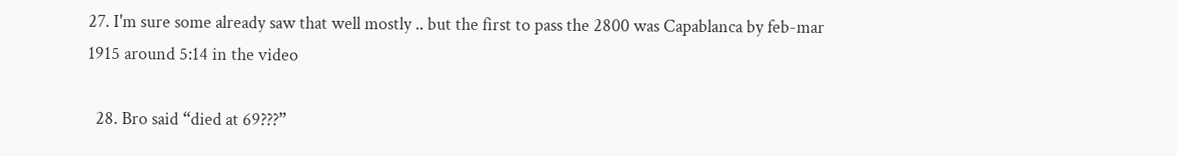27. I'm sure some already saw that well mostly .. but the first to pass the 2800 was Capablanca by feb-mar 1915 around 5:14 in the video

  28. Bro said “died at 69???”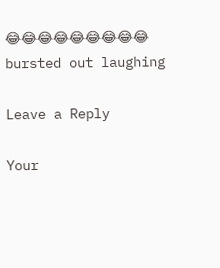😂😂😂😂😂😂😂😂😂 bursted out laughing

Leave a Reply

Your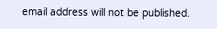email address will not be published.